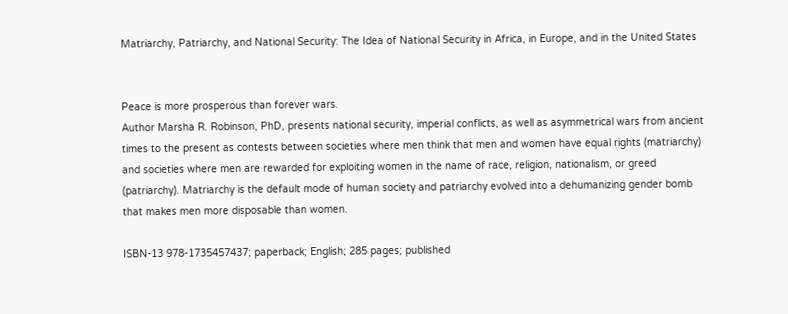Matriarchy, Patriarchy, and National Security: The Idea of National Security in Africa, in Europe, and in the United States


Peace is more prosperous than forever wars.
Author Marsha R. Robinson, PhD, presents national security, imperial conflicts, as well as asymmetrical wars from ancient times to the present as contests between societies where men think that men and women have equal rights (matriarchy) and societies where men are rewarded for exploiting women in the name of race, religion, nationalism, or greed (patriarchy). Matriarchy is the default mode of human society and patriarchy evolved into a dehumanizing gender bomb that makes men more disposable than women.

ISBN-13 978-1735457437; paperback; English; 285 pages; published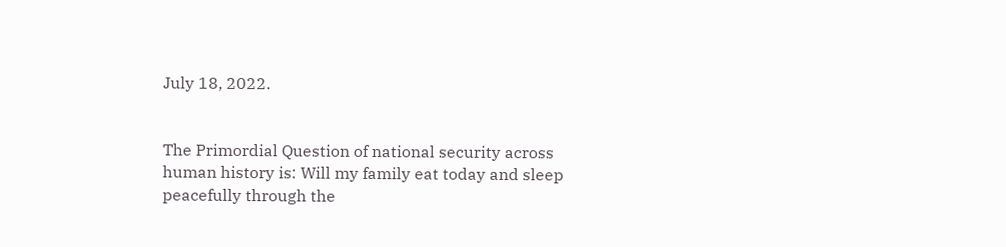July 18, 2022.


The Primordial Question of national security across human history is: Will my family eat today and sleep peacefully through the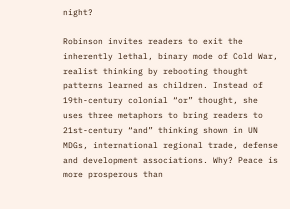night?

Robinson invites readers to exit the inherently lethal, binary mode of Cold War, realist thinking by rebooting thought patterns learned as children. Instead of 19th-century colonial “or” thought, she uses three metaphors to bring readers to 21st-century “and” thinking shown in UN MDGs, international regional trade, defense and development associations. Why? Peace is more prosperous than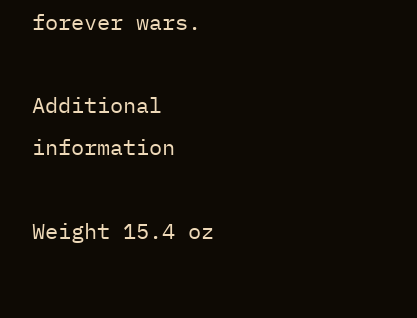forever wars.

Additional information

Weight 15.4 oz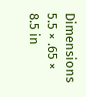Dimensions 5.5 × .65 × 8.5 in